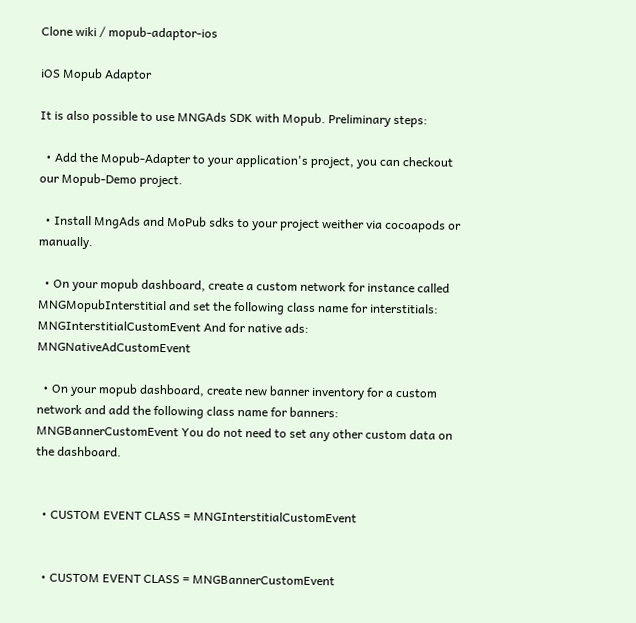Clone wiki / mopub-adaptor-ios

iOS Mopub Adaptor

It is also possible to use MNGAds SDK with Mopub. Preliminary steps:

  • Add the Mopub-Adapter to your application's project, you can checkout our Mopub-Demo project.

  • Install MngAds and MoPub sdks to your project weither via cocoapods or manually.

  • On your mopub dashboard, create a custom network for instance called MNGMopubInterstitial and set the following class name for interstitials: MNGInterstitialCustomEvent And for native ads: MNGNativeAdCustomEvent

  • On your mopub dashboard, create new banner inventory for a custom network and add the following class name for banners: MNGBannerCustomEvent You do not need to set any other custom data on the dashboard.


  • CUSTOM EVENT CLASS = MNGInterstitialCustomEvent


  • CUSTOM EVENT CLASS = MNGBannerCustomEvent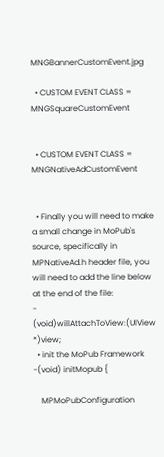MNGBannerCustomEvent.jpg

  • CUSTOM EVENT CLASS = MNGSquareCustomEvent


  • CUSTOM EVENT CLASS = MNGNativeAdCustomEvent


  • Finally you will need to make a small change in MoPub's source, specifically in MPNativeAd.h header file, you will need to add the line below at the end of the file:
- (void)willAttachToView:(UIView *)view;
  • init the MoPub Framework
-(void) initMopub {

    MPMoPubConfiguration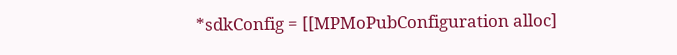*sdkConfig = [[MPMoPubConfiguration alloc]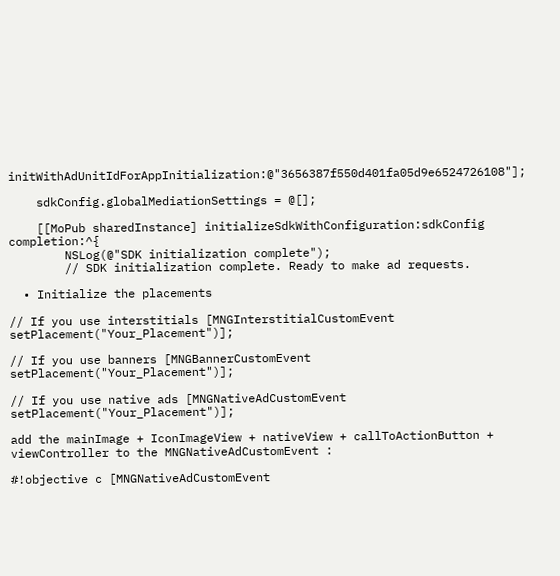initWithAdUnitIdForAppInitialization:@"3656387f550d401fa05d9e6524726108"];

    sdkConfig.globalMediationSettings = @[];

    [[MoPub sharedInstance] initializeSdkWithConfiguration:sdkConfig completion:^{
        NSLog(@"SDK initialization complete");
        // SDK initialization complete. Ready to make ad requests.

  • Initialize the placements

// If you use interstitials [MNGInterstitialCustomEvent setPlacement("Your_Placement")];

// If you use banners [MNGBannerCustomEvent setPlacement("Your_Placement")];

// If you use native ads [MNGNativeAdCustomEvent setPlacement("Your_Placement")];

add the mainImage + IconImageView + nativeView + callToActionButton + viewController to the MNGNativeAdCustomEvent :

#!objective c [MNGNativeAdCustomEvent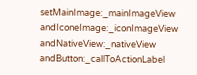setMainImage:_mainImageView andIconeImage:_iconImageView andNativeView:_nativeView andButton:_callToActionLabel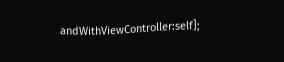andWithViewController:self];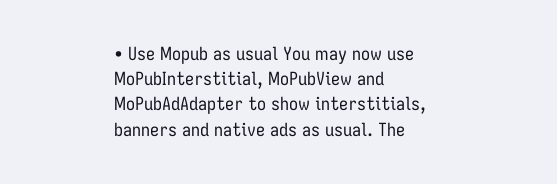• Use Mopub as usual You may now use MoPubInterstitial, MoPubView and MoPubAdAdapter to show interstitials, banners and native ads as usual. The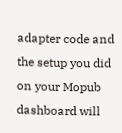adapter code and the setup you did on your Mopub dashboard will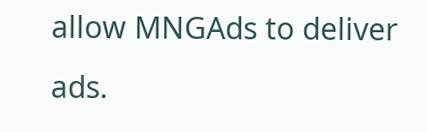allow MNGAds to deliver ads.